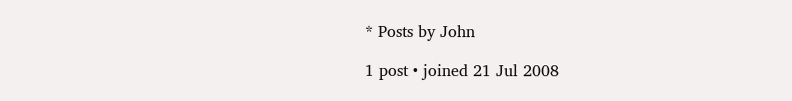* Posts by John

1 post • joined 21 Jul 2008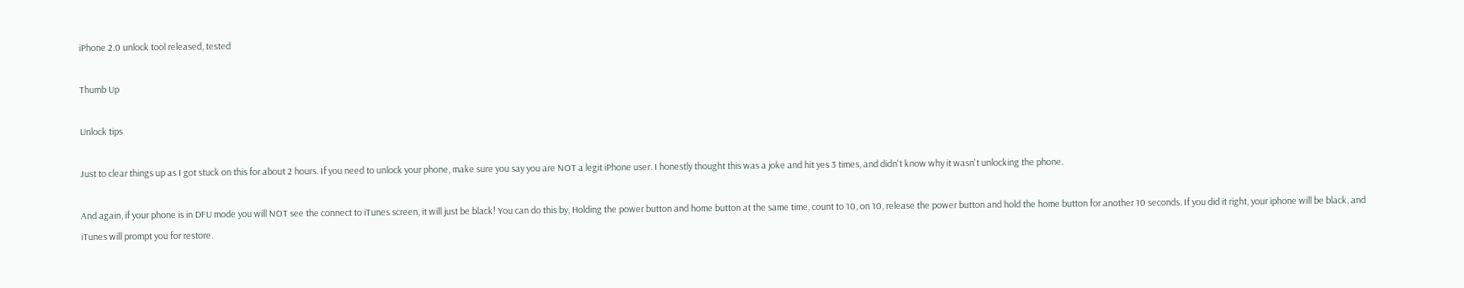iPhone 2.0 unlock tool released, tested

Thumb Up

Unlock tips

Just to clear things up as I got stuck on this for about 2 hours. If you need to unlock your phone, make sure you say you are NOT a legit iPhone user. I honestly thought this was a joke and hit yes 3 times, and didn't know why it wasn't unlocking the phone.

And again, if your phone is in DFU mode you will NOT see the connect to iTunes screen, it will just be black! You can do this by, Holding the power button and home button at the same time, count to 10, on 10, release the power button and hold the home button for another 10 seconds. If you did it right, your iphone will be black, and iTunes will prompt you for restore.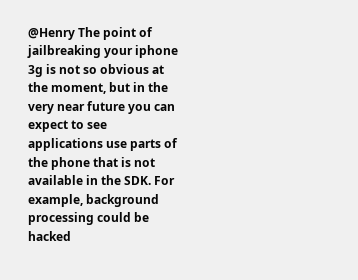@Henry The point of jailbreaking your iphone 3g is not so obvious at the moment, but in the very near future you can expect to see applications use parts of the phone that is not available in the SDK. For example, background processing could be hacked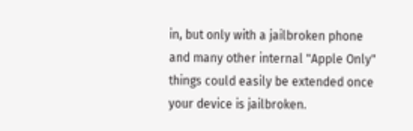in, but only with a jailbroken phone and many other internal "Apple Only" things could easily be extended once your device is jailbroken.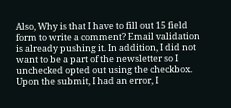Also, Why is that I have to fill out 15 field form to write a comment? Email validation is already pushing it. In addition, I did not want to be a part of the newsletter so I unchecked opted out using the checkbox. Upon the submit, I had an error, I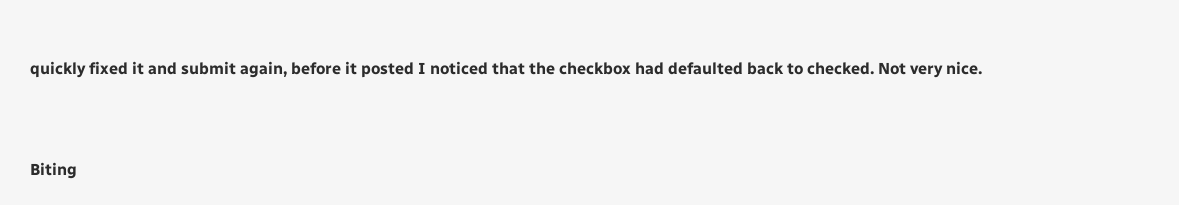quickly fixed it and submit again, before it posted I noticed that the checkbox had defaulted back to checked. Not very nice.



Biting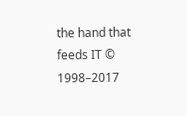the hand that feeds IT © 1998–2017